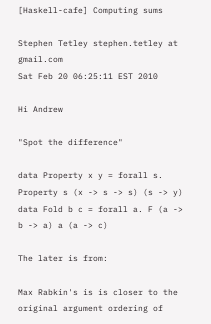[Haskell-cafe] Computing sums

Stephen Tetley stephen.tetley at gmail.com
Sat Feb 20 06:25:11 EST 2010

Hi Andrew

"Spot the difference"

data Property x y = forall s. Property s (x -> s -> s) (s -> y)
data Fold b c = forall a. F (a -> b -> a) a (a -> c)

The later is from:

Max Rabkin's is is closer to the original argument ordering of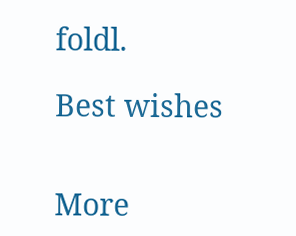foldl.

Best wishes


More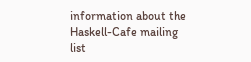information about the Haskell-Cafe mailing list